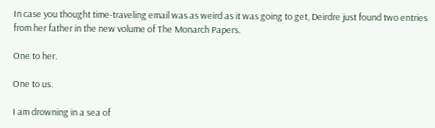In case you thought time-traveling email was as weird as it was going to get, Deirdre just found two entries from her father in the new volume of The Monarch Papers.

One to her.

One to us.

I am drowning in a sea of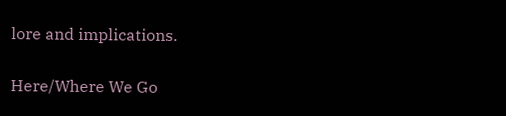lore and implications.


Here/Where We Go